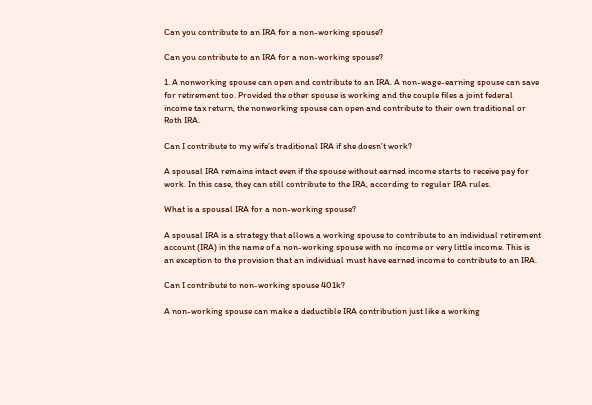Can you contribute to an IRA for a non-working spouse?

Can you contribute to an IRA for a non-working spouse?

1. A nonworking spouse can open and contribute to an IRA. A non-wage-earning spouse can save for retirement too. Provided the other spouse is working and the couple files a joint federal income tax return, the nonworking spouse can open and contribute to their own traditional or Roth IRA.

Can I contribute to my wife’s traditional IRA if she doesn’t work?

A spousal IRA remains intact even if the spouse without earned income starts to receive pay for work. In this case, they can still contribute to the IRA, according to regular IRA rules.

What is a spousal IRA for a non-working spouse?

A spousal IRA is a strategy that allows a working spouse to contribute to an individual retirement account (IRA) in the name of a non-working spouse with no income or very little income. This is an exception to the provision that an individual must have earned income to contribute to an IRA.

Can I contribute to non-working spouse 401k?

A non-working spouse can make a deductible IRA contribution just like a working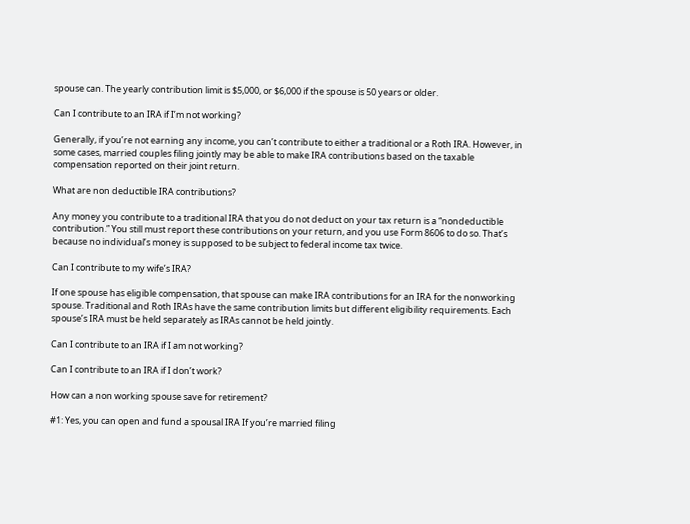spouse can. The yearly contribution limit is $5,000, or $6,000 if the spouse is 50 years or older.

Can I contribute to an IRA if I’m not working?

Generally, if you’re not earning any income, you can’t contribute to either a traditional or a Roth IRA. However, in some cases, married couples filing jointly may be able to make IRA contributions based on the taxable compensation reported on their joint return.

What are non deductible IRA contributions?

Any money you contribute to a traditional IRA that you do not deduct on your tax return is a “nondeductible contribution.” You still must report these contributions on your return, and you use Form 8606 to do so. That’s because no individual’s money is supposed to be subject to federal income tax twice.

Can I contribute to my wife’s IRA?

If one spouse has eligible compensation, that spouse can make IRA contributions for an IRA for the nonworking spouse. Traditional and Roth IRAs have the same contribution limits but different eligibility requirements. Each spouse’s IRA must be held separately as IRAs cannot be held jointly.

Can I contribute to an IRA if I am not working?

Can I contribute to an IRA if I don’t work?

How can a non working spouse save for retirement?

#1: Yes, you can open and fund a spousal IRA If you’re married filing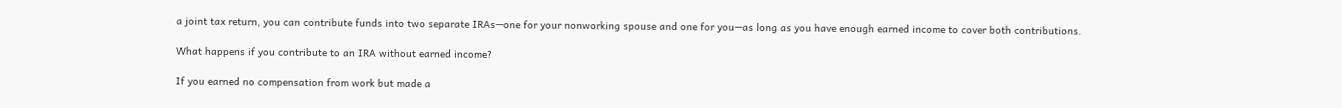a joint tax return, you can contribute funds into two separate IRAs—one for your nonworking spouse and one for you—as long as you have enough earned income to cover both contributions.

What happens if you contribute to an IRA without earned income?

If you earned no compensation from work but made a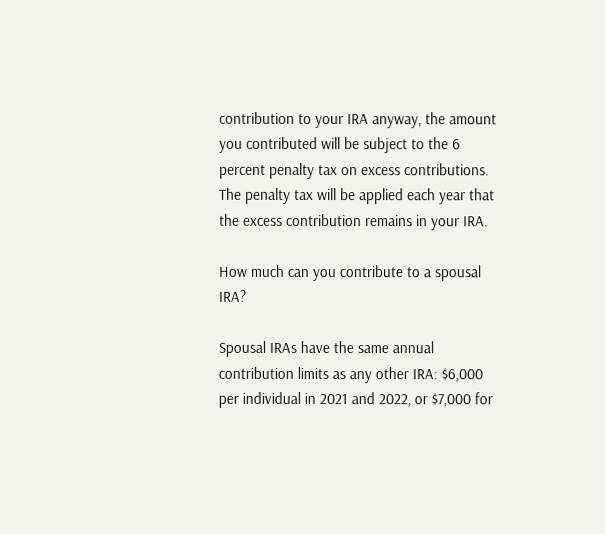contribution to your IRA anyway, the amount you contributed will be subject to the 6 percent penalty tax on excess contributions. The penalty tax will be applied each year that the excess contribution remains in your IRA.

How much can you contribute to a spousal IRA?

Spousal IRAs have the same annual contribution limits as any other IRA: $6,000 per individual in 2021 and 2022, or $7,000 for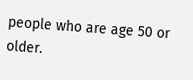people who are age 50 or older.